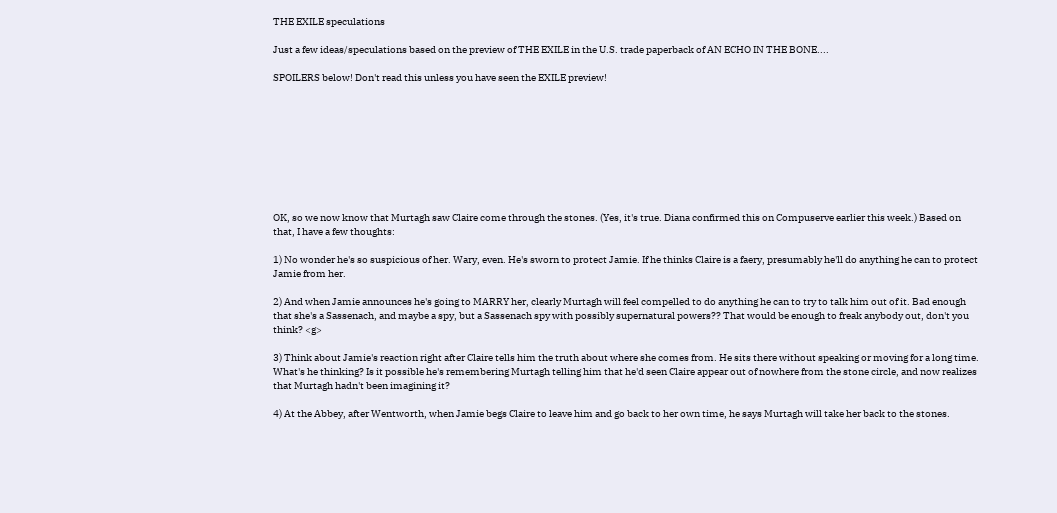THE EXILE speculations

Just a few ideas/speculations based on the preview of THE EXILE in the U.S. trade paperback of AN ECHO IN THE BONE....

SPOILERS below! Don't read this unless you have seen the EXILE preview!









OK, so we now know that Murtagh saw Claire come through the stones. (Yes, it's true. Diana confirmed this on Compuserve earlier this week.) Based on that, I have a few thoughts:

1) No wonder he's so suspicious of her. Wary, even. He's sworn to protect Jamie. If he thinks Claire is a faery, presumably he'll do anything he can to protect Jamie from her.

2) And when Jamie announces he's going to MARRY her, clearly Murtagh will feel compelled to do anything he can to try to talk him out of it. Bad enough that she's a Sassenach, and maybe a spy, but a Sassenach spy with possibly supernatural powers?? That would be enough to freak anybody out, don't you think? <g>

3) Think about Jamie's reaction right after Claire tells him the truth about where she comes from. He sits there without speaking or moving for a long time. What's he thinking? Is it possible he's remembering Murtagh telling him that he'd seen Claire appear out of nowhere from the stone circle, and now realizes that Murtagh hadn't been imagining it?

4) At the Abbey, after Wentworth, when Jamie begs Claire to leave him and go back to her own time, he says Murtagh will take her back to the stones.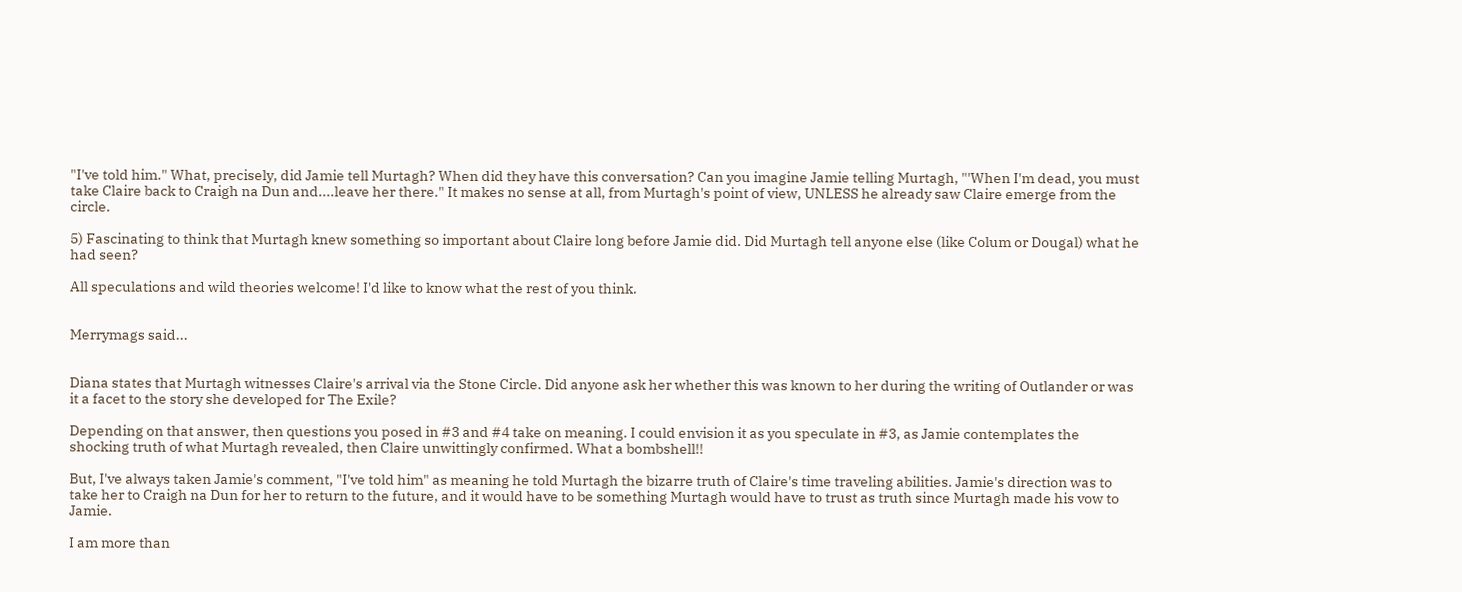"I've told him." What, precisely, did Jamie tell Murtagh? When did they have this conversation? Can you imagine Jamie telling Murtagh, "'When I'm dead, you must take Claire back to Craigh na Dun and....leave her there." It makes no sense at all, from Murtagh's point of view, UNLESS he already saw Claire emerge from the circle.

5) Fascinating to think that Murtagh knew something so important about Claire long before Jamie did. Did Murtagh tell anyone else (like Colum or Dougal) what he had seen?

All speculations and wild theories welcome! I'd like to know what the rest of you think.


Merrymags said...


Diana states that Murtagh witnesses Claire's arrival via the Stone Circle. Did anyone ask her whether this was known to her during the writing of Outlander or was it a facet to the story she developed for The Exile?

Depending on that answer, then questions you posed in #3 and #4 take on meaning. I could envision it as you speculate in #3, as Jamie contemplates the shocking truth of what Murtagh revealed, then Claire unwittingly confirmed. What a bombshell!!

But, I've always taken Jamie's comment, "I've told him" as meaning he told Murtagh the bizarre truth of Claire's time traveling abilities. Jamie's direction was to take her to Craigh na Dun for her to return to the future, and it would have to be something Murtagh would have to trust as truth since Murtagh made his vow to Jamie.

I am more than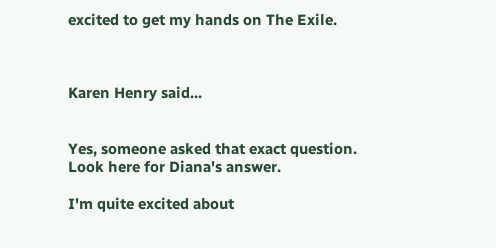excited to get my hands on The Exile.



Karen Henry said...


Yes, someone asked that exact question. Look here for Diana's answer.

I'm quite excited about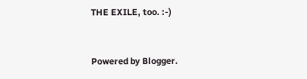THE EXILE, too. :-)


Powered by Blogger.